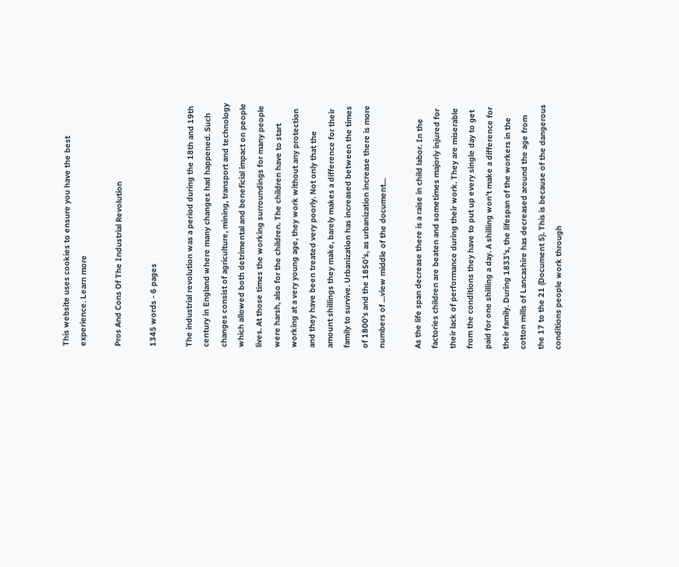This website uses cookies to ensure you have the best experience. Learn more

Pros And Cons Of The Industrial Revolution

1345 words - 6 pages

The industrial revolution was a period during the 18th and 19th century in England where many changes had happened. Such changes consist of agriculture, mining, transport and technology which allowed both detrimental and beneficial impact on people lives. At those times the working surroundings for many people were harsh, also for the children. The children have to start working at a very young age, they work without any protection and they have been treated very poorly. Not only that the amount shillings they make, barely makes a difference for their family to survive. Urbanization has increased between the times of 1800’s and the 1850’s, as urbanization increase there is more numbers of ...view middle of the document...

As the life span decrease there is a raise in child labor. In the factories children are beaten and sometimes majorly injured for their lack of performance during their work. They are miserable from the conditions they have to put up every single day to get paid for one shilling a day. A shilling won’t make a difference for their family. During 1833’s, the lifespan of the workers in the cotton mills of Lancashire has decreased around the age from the 17 to the 21 (Document 5). This is because of the dangerous conditions people work through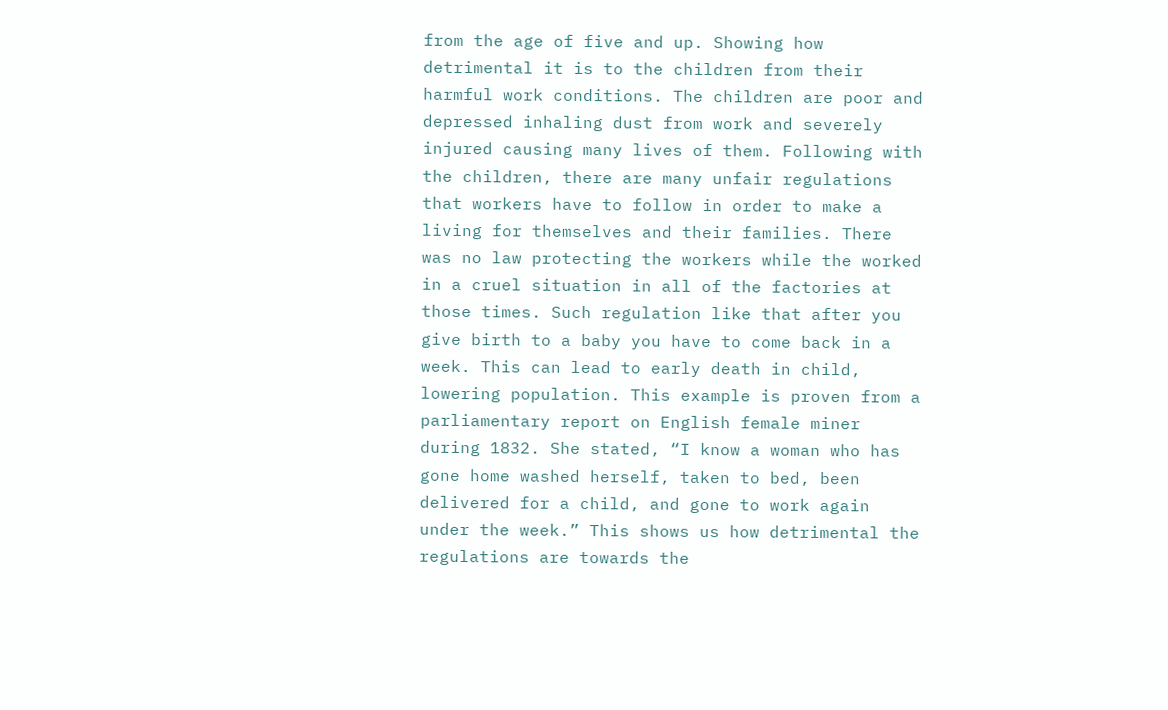from the age of five and up. Showing how detrimental it is to the children from their harmful work conditions. The children are poor and depressed inhaling dust from work and severely injured causing many lives of them. Following with the children, there are many unfair regulations that workers have to follow in order to make a living for themselves and their families. There was no law protecting the workers while the worked in a cruel situation in all of the factories at those times. Such regulation like that after you give birth to a baby you have to come back in a week. This can lead to early death in child, lowering population. This example is proven from a parliamentary report on English female miner during 1832. She stated, “I know a woman who has gone home washed herself, taken to bed, been delivered for a child, and gone to work again under the week.” This shows us how detrimental the regulations are towards the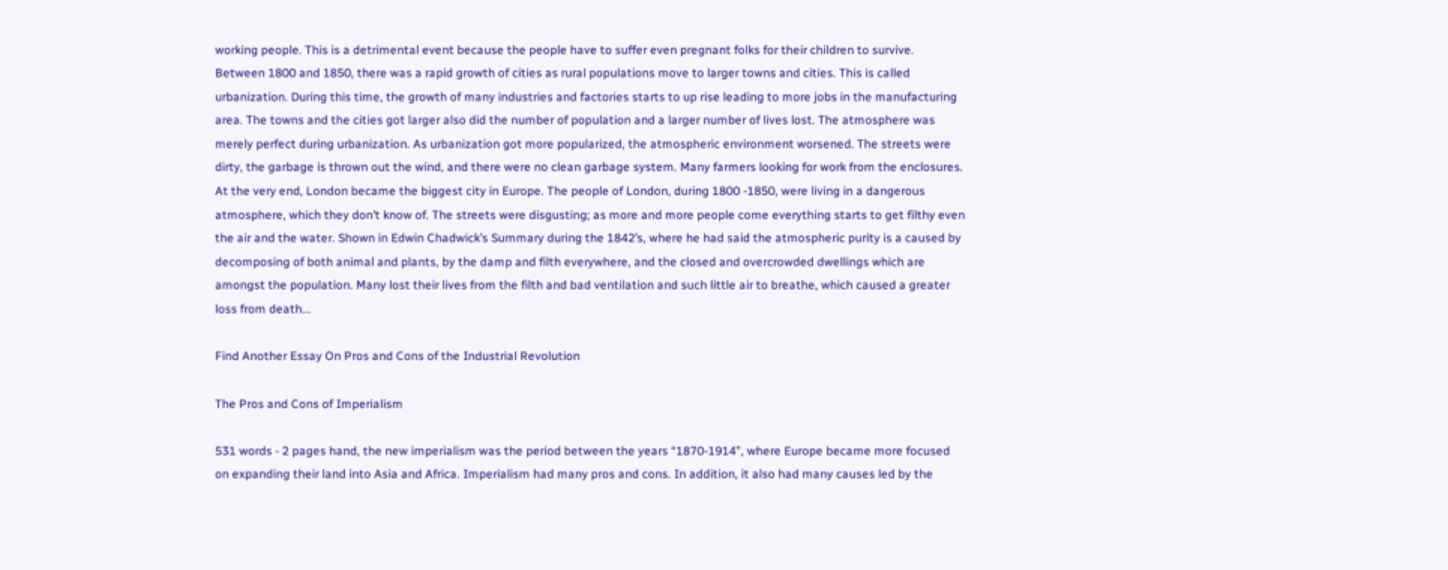working people. This is a detrimental event because the people have to suffer even pregnant folks for their children to survive.
Between 1800 and 1850, there was a rapid growth of cities as rural populations move to larger towns and cities. This is called urbanization. During this time, the growth of many industries and factories starts to up rise leading to more jobs in the manufacturing area. The towns and the cities got larger also did the number of population and a larger number of lives lost. The atmosphere was merely perfect during urbanization. As urbanization got more popularized, the atmospheric environment worsened. The streets were dirty, the garbage is thrown out the wind, and there were no clean garbage system. Many farmers looking for work from the enclosures. At the very end, London became the biggest city in Europe. The people of London, during 1800 -1850, were living in a dangerous atmosphere, which they don’t know of. The streets were disgusting; as more and more people come everything starts to get filthy even the air and the water. Shown in Edwin Chadwick’s Summary during the 1842’s, where he had said the atmospheric purity is a caused by decomposing of both animal and plants, by the damp and filth everywhere, and the closed and overcrowded dwellings which are amongst the population. Many lost their lives from the filth and bad ventilation and such little air to breathe, which caused a greater loss from death...

Find Another Essay On Pros and Cons of the Industrial Revolution

The Pros and Cons of Imperialism

531 words - 2 pages hand, the new imperialism was the period between the years “1870-1914”, where Europe became more focused on expanding their land into Asia and Africa. Imperialism had many pros and cons. In addition, it also had many causes led by the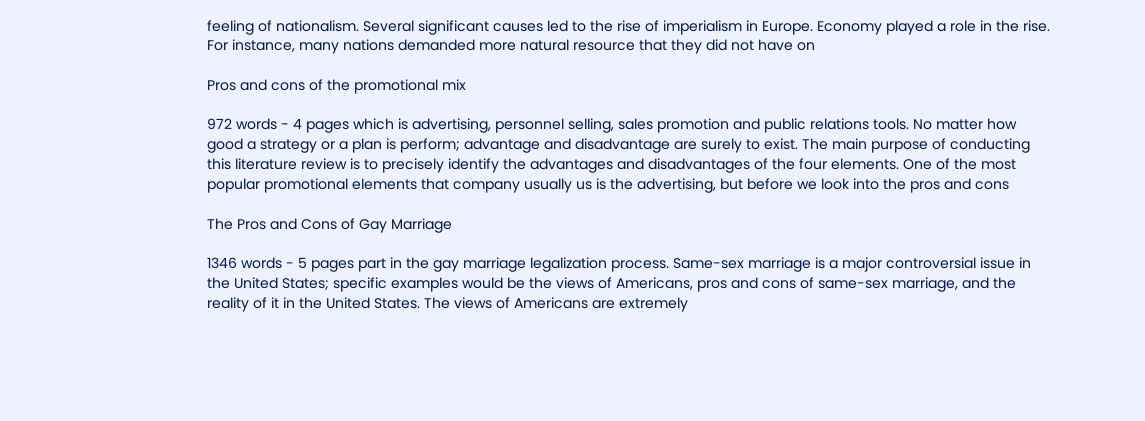feeling of nationalism. Several significant causes led to the rise of imperialism in Europe. Economy played a role in the rise. For instance, many nations demanded more natural resource that they did not have on

Pros and cons of the promotional mix

972 words - 4 pages which is advertising, personnel selling, sales promotion and public relations tools. No matter how good a strategy or a plan is perform; advantage and disadvantage are surely to exist. The main purpose of conducting this literature review is to precisely identify the advantages and disadvantages of the four elements. One of the most popular promotional elements that company usually us is the advertising, but before we look into the pros and cons

The Pros and Cons of Gay Marriage

1346 words - 5 pages part in the gay marriage legalization process. Same-sex marriage is a major controversial issue in the United States; specific examples would be the views of Americans, pros and cons of same-sex marriage, and the reality of it in the United States. The views of Americans are extremely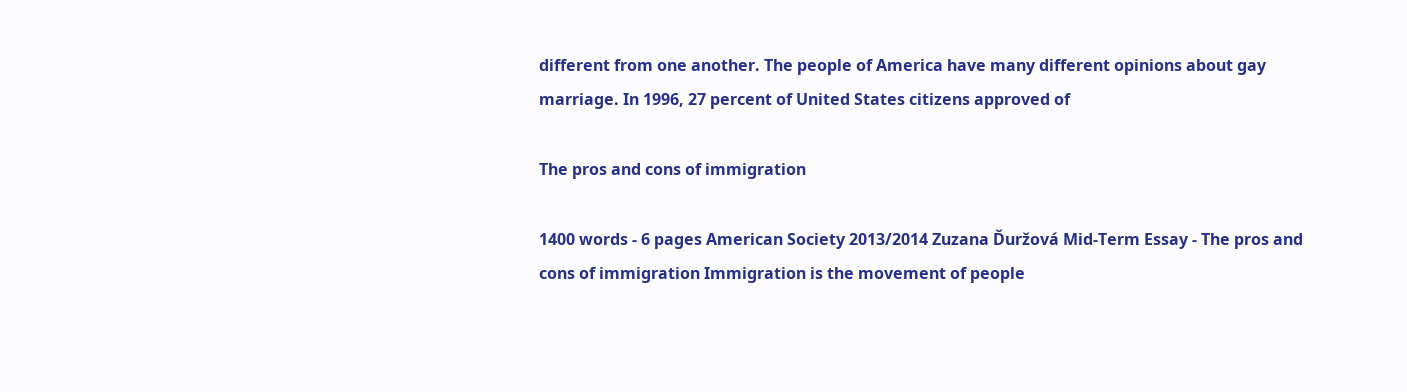different from one another. The people of America have many different opinions about gay marriage. In 1996, 27 percent of United States citizens approved of

The pros and cons of immigration

1400 words - 6 pages American Society 2013/2014 Zuzana Ďuržová Mid-Term Essay - The pros and cons of immigration Immigration is the movement of people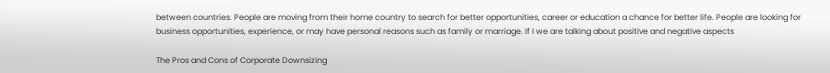between countries. People are moving from their home country to search for better opportunities, career or education a chance for better life. People are looking for business opportunities, experience, or may have personal reasons such as family or marriage. If I we are talking about positive and negative aspects

The Pros and Cons of Corporate Downsizing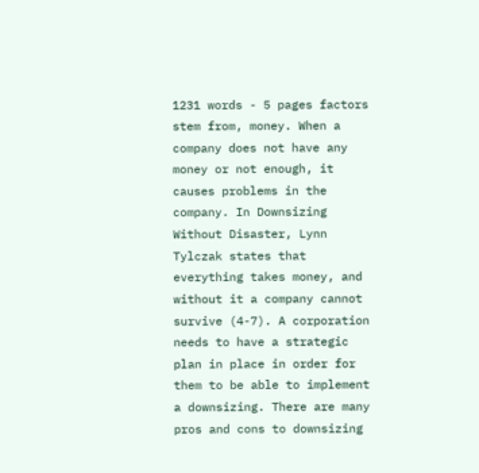1231 words - 5 pages factors stem from, money. When a company does not have any money or not enough, it causes problems in the company. In Downsizing Without Disaster, Lynn Tylczak states that everything takes money, and without it a company cannot survive (4-7). A corporation needs to have a strategic plan in place in order for them to be able to implement a downsizing. There are many pros and cons to downsizing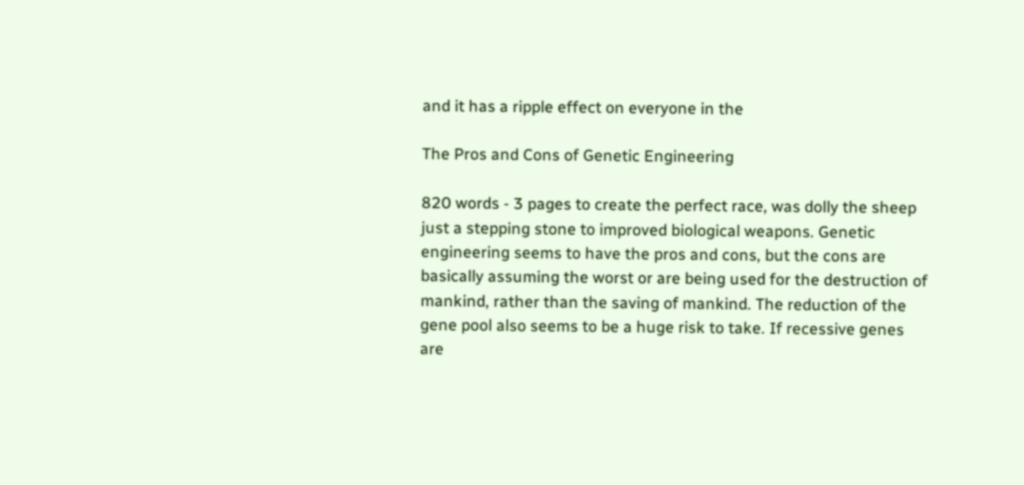and it has a ripple effect on everyone in the

The Pros and Cons of Genetic Engineering

820 words - 3 pages to create the perfect race, was dolly the sheep just a stepping stone to improved biological weapons. Genetic engineering seems to have the pros and cons, but the cons are basically assuming the worst or are being used for the destruction of mankind, rather than the saving of mankind. The reduction of the gene pool also seems to be a huge risk to take. If recessive genes are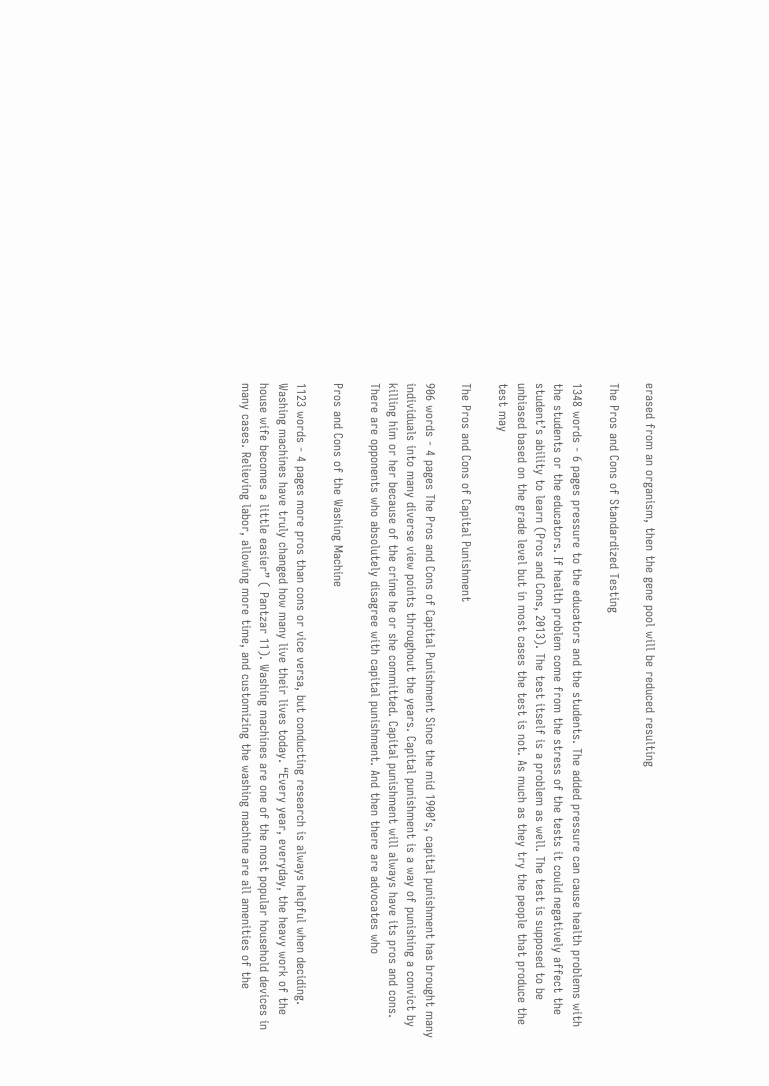erased from an organism, then the gene pool will be reduced resulting

The Pros and Cons of Standardized Testing

1348 words - 6 pages pressure to the educators and the students. The added pressure can cause health problems with the students or the educators. If health problem come from the stress of the tests it could negatively affect the student’s ability to learn (Pros and Cons, 2013). The test itself is a problem as well. The test is supposed to be unbiased based on the grade level but in most cases the test is not. As much as they try the people that produce the test may

The Pros and Cons of Capital Punishment

906 words - 4 pages The Pros and Cons of Capital Punishment Since the mid 1900’s, capital punishment has brought many individuals into many diverse view points throughout the years. Capital punishment is a way of punishing a convict by killing him or her because of the crime he or she committed. Capital punishment will always have its pros and cons. There are opponents who absolutely disagree with capital punishment. And then there are advocates who

Pros and Cons of the Washing Machine

1123 words - 4 pages more pros than cons or vice versa, but conducting research is always helpful when deciding. Washing machines have truly changed how many live their lives today. “Every year, everyday, the heavy work of the house wife becomes a little easier” ( Pantzar 11). Washing machines are one of the most popular household devices in many cases. Relieving labor, allowing more time, and customizing the washing machine are all amenities of the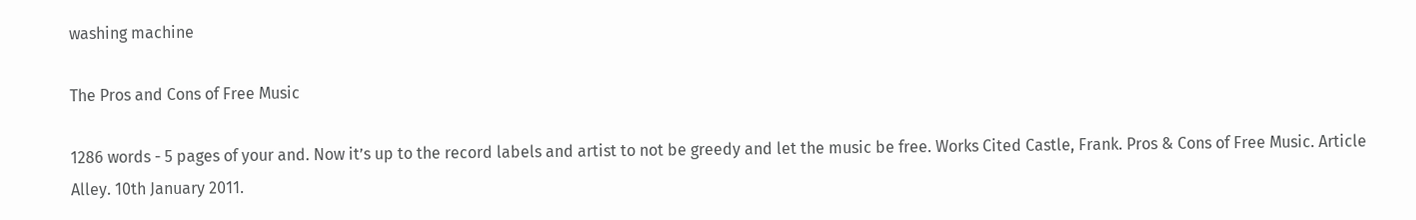washing machine

The Pros and Cons of Free Music

1286 words - 5 pages of your and. Now it’s up to the record labels and artist to not be greedy and let the music be free. Works Cited Castle, Frank. Pros & Cons of Free Music. Article Alley. 10th January 2011.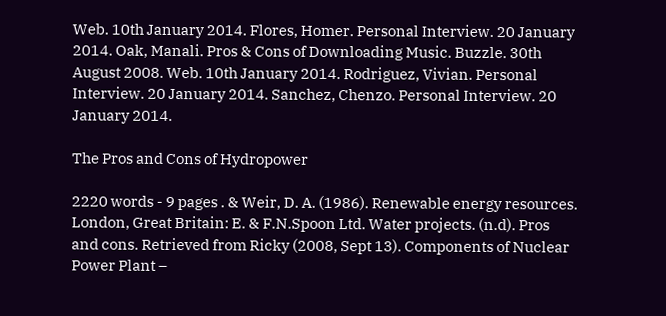Web. 10th January 2014. Flores, Homer. Personal Interview. 20 January 2014. Oak, Manali. Pros & Cons of Downloading Music. Buzzle. 30th August 2008. Web. 10th January 2014. Rodriguez, Vivian. Personal Interview. 20 January 2014. Sanchez, Chenzo. Personal Interview. 20 January 2014.

The Pros and Cons of Hydropower

2220 words - 9 pages . & Weir, D. A. (1986). Renewable energy resources. London, Great Britain: E. & F.N.Spoon Ltd. Water projects. (n.d). Pros and cons. Retrieved from Ricky (2008, Sept 13). Components of Nuclear Power Plant –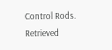Control Rods. Retrieved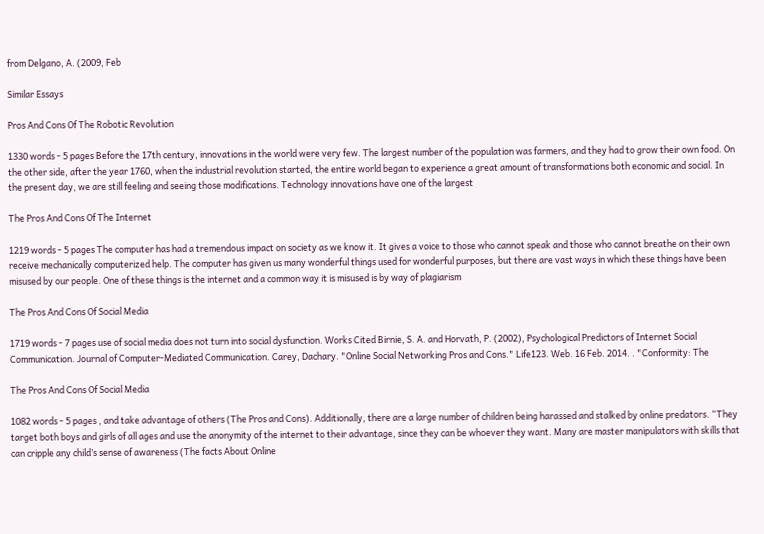from Delgano, A. (2009, Feb

Similar Essays

Pros And Cons Of The Robotic Revolution

1330 words - 5 pages Before the 17th century, innovations in the world were very few. The largest number of the population was farmers, and they had to grow their own food. On the other side, after the year 1760, when the industrial revolution started, the entire world began to experience a great amount of transformations both economic and social. In the present day, we are still feeling and seeing those modifications. Technology innovations have one of the largest

The Pros And Cons Of The Internet

1219 words - 5 pages The computer has had a tremendous impact on society as we know it. It gives a voice to those who cannot speak and those who cannot breathe on their own receive mechanically computerized help. The computer has given us many wonderful things used for wonderful purposes, but there are vast ways in which these things have been misused by our people. One of these things is the internet and a common way it is misused is by way of plagiarism

The Pros And Cons Of Social Media

1719 words - 7 pages use of social media does not turn into social dysfunction. Works Cited Birnie, S. A. and Horvath, P. (2002), Psychological Predictors of Internet Social Communication. Journal of Computer-Mediated Communication. Carey, Dachary. "Online Social Networking Pros and Cons." Life123. Web. 16 Feb. 2014. . "Conformity: The

The Pros And Cons Of Social Media

1082 words - 5 pages , and take advantage of others (The Pros and Cons). Additionally, there are a large number of children being harassed and stalked by online predators. “They target both boys and girls of all ages and use the anonymity of the internet to their advantage, since they can be whoever they want. Many are master manipulators with skills that can cripple any child’s sense of awareness (The facts About Online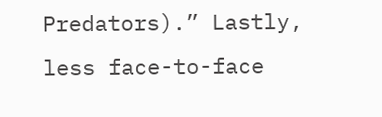Predators).” Lastly, less face-to-face